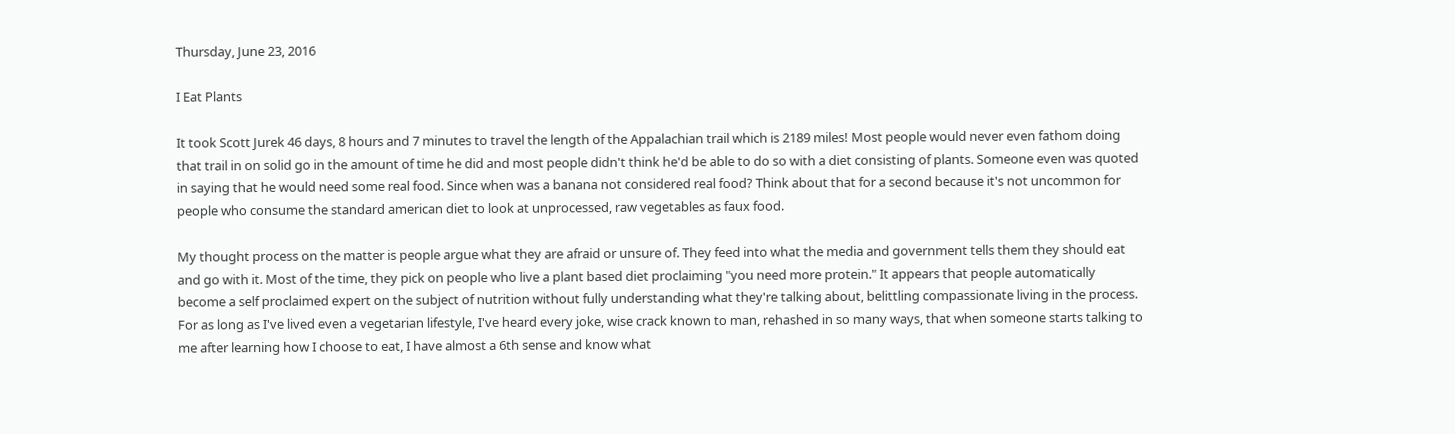Thursday, June 23, 2016

I Eat Plants

It took Scott Jurek 46 days, 8 hours and 7 minutes to travel the length of the Appalachian trail which is 2189 miles! Most people would never even fathom doing that trail in on solid go in the amount of time he did and most people didn't think he'd be able to do so with a diet consisting of plants. Someone even was quoted in saying that he would need some real food. Since when was a banana not considered real food? Think about that for a second because it's not uncommon for people who consume the standard american diet to look at unprocessed, raw vegetables as faux food.

My thought process on the matter is people argue what they are afraid or unsure of. They feed into what the media and government tells them they should eat and go with it. Most of the time, they pick on people who live a plant based diet proclaiming "you need more protein." It appears that people automatically become a self proclaimed expert on the subject of nutrition without fully understanding what they're talking about, belittling compassionate living in the process. For as long as I've lived even a vegetarian lifestyle, I've heard every joke, wise crack known to man, rehashed in so many ways, that when someone starts talking to me after learning how I choose to eat, I have almost a 6th sense and know what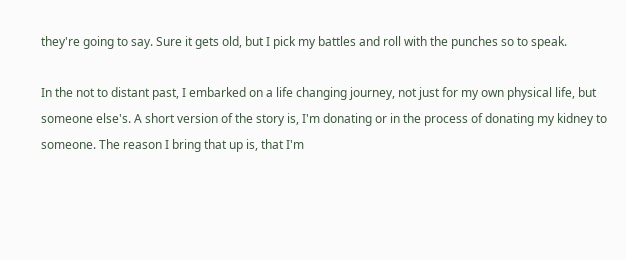they're going to say. Sure it gets old, but I pick my battles and roll with the punches so to speak.

In the not to distant past, I embarked on a life changing journey, not just for my own physical life, but someone else's. A short version of the story is, I'm donating or in the process of donating my kidney to someone. The reason I bring that up is, that I'm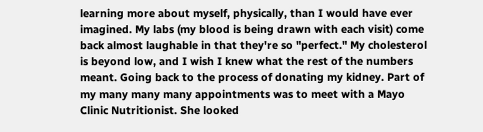learning more about myself, physically, than I would have ever imagined. My labs (my blood is being drawn with each visit) come back almost laughable in that they're so "perfect." My cholesterol is beyond low, and I wish I knew what the rest of the numbers meant. Going back to the process of donating my kidney. Part of my many many many appointments was to meet with a Mayo Clinic Nutritionist. She looked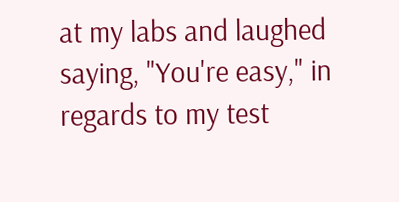at my labs and laughed saying, "You're easy," in regards to my test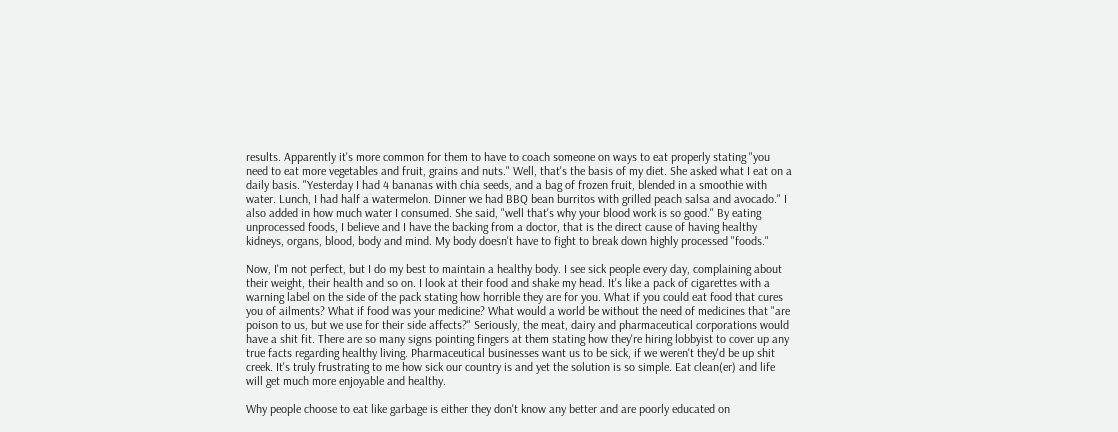results. Apparently it's more common for them to have to coach someone on ways to eat properly stating "you need to eat more vegetables and fruit, grains and nuts." Well, that's the basis of my diet. She asked what I eat on a daily basis. "Yesterday I had 4 bananas with chia seeds, and a bag of frozen fruit, blended in a smoothie with water. Lunch, I had half a watermelon. Dinner we had BBQ bean burritos with grilled peach salsa and avocado." I also added in how much water I consumed. She said, "well that's why your blood work is so good." By eating unprocessed foods, I believe and I have the backing from a doctor, that is the direct cause of having healthy kidneys, organs, blood, body and mind. My body doesn't have to fight to break down highly processed "foods."

Now, I'm not perfect, but I do my best to maintain a healthy body. I see sick people every day, complaining about their weight, their health and so on. I look at their food and shake my head. It's like a pack of cigarettes with a warning label on the side of the pack stating how horrible they are for you. What if you could eat food that cures you of ailments? What if food was your medicine? What would a world be without the need of medicines that "are poison to us, but we use for their side affects?" Seriously, the meat, dairy and pharmaceutical corporations would have a shit fit. There are so many signs pointing fingers at them stating how they're hiring lobbyist to cover up any true facts regarding healthy living. Pharmaceutical businesses want us to be sick, if we weren't they'd be up shit creek. It's truly frustrating to me how sick our country is and yet the solution is so simple. Eat clean(er) and life will get much more enjoyable and healthy.

Why people choose to eat like garbage is either they don't know any better and are poorly educated on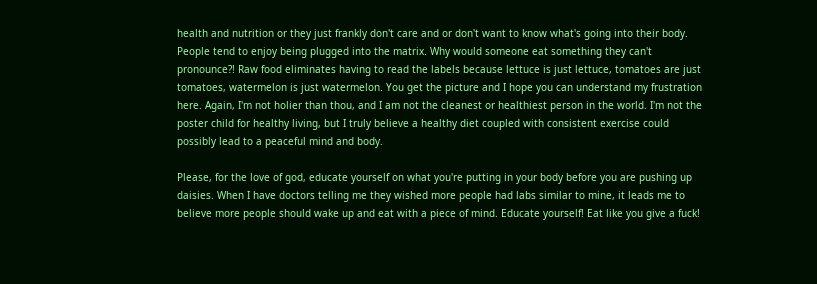health and nutrition or they just frankly don't care and or don't want to know what's going into their body. People tend to enjoy being plugged into the matrix. Why would someone eat something they can't pronounce?! Raw food eliminates having to read the labels because lettuce is just lettuce, tomatoes are just tomatoes, watermelon is just watermelon. You get the picture and I hope you can understand my frustration here. Again, I'm not holier than thou, and I am not the cleanest or healthiest person in the world. I'm not the poster child for healthy living, but I truly believe a healthy diet coupled with consistent exercise could possibly lead to a peaceful mind and body.

Please, for the love of god, educate yourself on what you're putting in your body before you are pushing up daisies. When I have doctors telling me they wished more people had labs similar to mine, it leads me to believe more people should wake up and eat with a piece of mind. Educate yourself! Eat like you give a fuck!